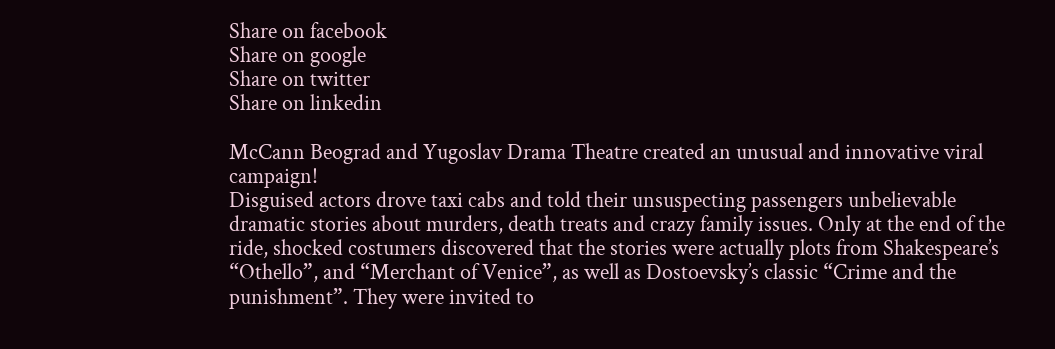Share on facebook
Share on google
Share on twitter
Share on linkedin

McCann Beograd and Yugoslav Drama Theatre created an unusual and innovative viral campaign!
Disguised actors drove taxi cabs and told their unsuspecting passengers unbelievable dramatic stories about murders, death treats and crazy family issues. Only at the end of the ride, shocked costumers discovered that the stories were actually plots from Shakespeare’s “Othello”, and “Merchant of Venice”, as well as Dostoevsky’s classic “Crime and the punishment”. They were invited to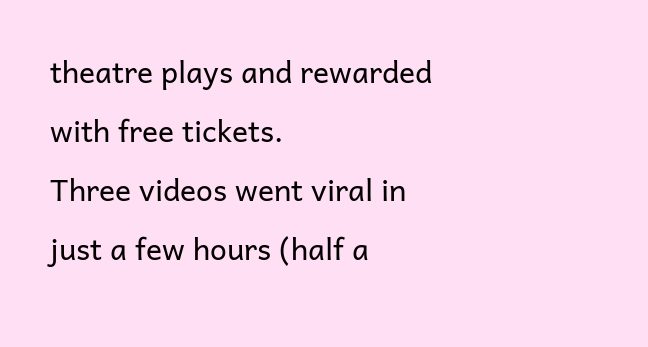theatre plays and rewarded with free tickets.
Three videos went viral in just a few hours (half a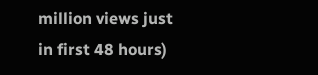million views just in first 48 hours)